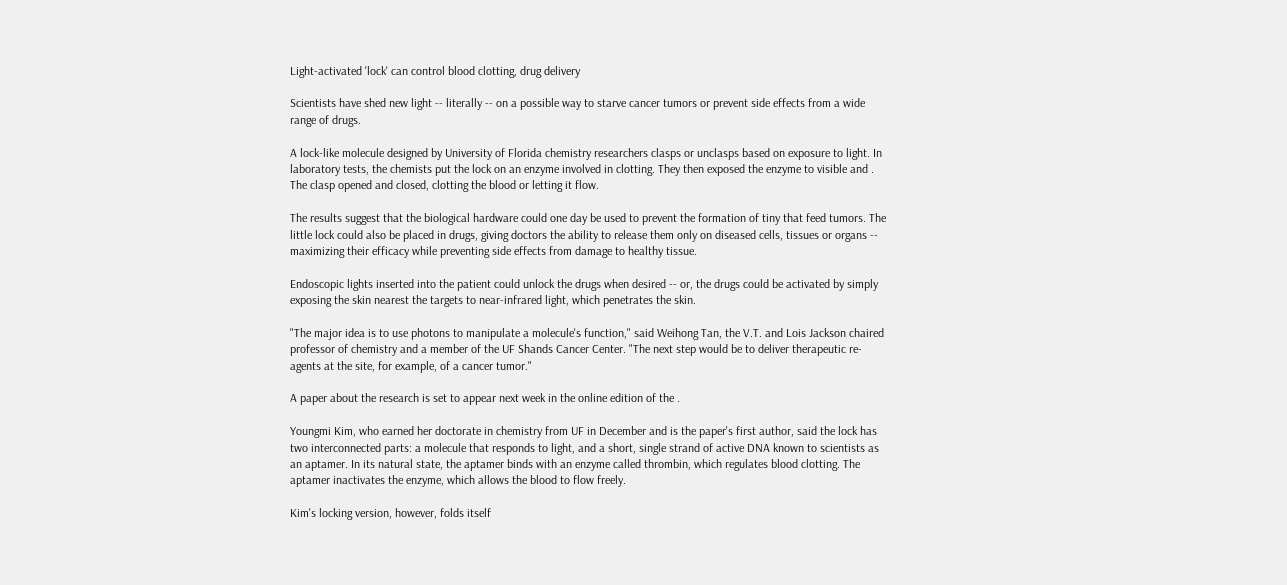Light-activated 'lock' can control blood clotting, drug delivery

Scientists have shed new light -- literally -- on a possible way to starve cancer tumors or prevent side effects from a wide range of drugs.

A lock-like molecule designed by University of Florida chemistry researchers clasps or unclasps based on exposure to light. In laboratory tests, the chemists put the lock on an enzyme involved in clotting. They then exposed the enzyme to visible and . The clasp opened and closed, clotting the blood or letting it flow.

The results suggest that the biological hardware could one day be used to prevent the formation of tiny that feed tumors. The little lock could also be placed in drugs, giving doctors the ability to release them only on diseased cells, tissues or organs -- maximizing their efficacy while preventing side effects from damage to healthy tissue.

Endoscopic lights inserted into the patient could unlock the drugs when desired -- or, the drugs could be activated by simply exposing the skin nearest the targets to near-infrared light, which penetrates the skin.

"The major idea is to use photons to manipulate a molecule's function," said Weihong Tan, the V.T. and Lois Jackson chaired professor of chemistry and a member of the UF Shands Cancer Center. "The next step would be to deliver therapeutic re-agents at the site, for example, of a cancer tumor."

A paper about the research is set to appear next week in the online edition of the .

Youngmi Kim, who earned her doctorate in chemistry from UF in December and is the paper's first author, said the lock has two interconnected parts: a molecule that responds to light, and a short, single strand of active DNA known to scientists as an aptamer. In its natural state, the aptamer binds with an enzyme called thrombin, which regulates blood clotting. The aptamer inactivates the enzyme, which allows the blood to flow freely.

Kim's locking version, however, folds itself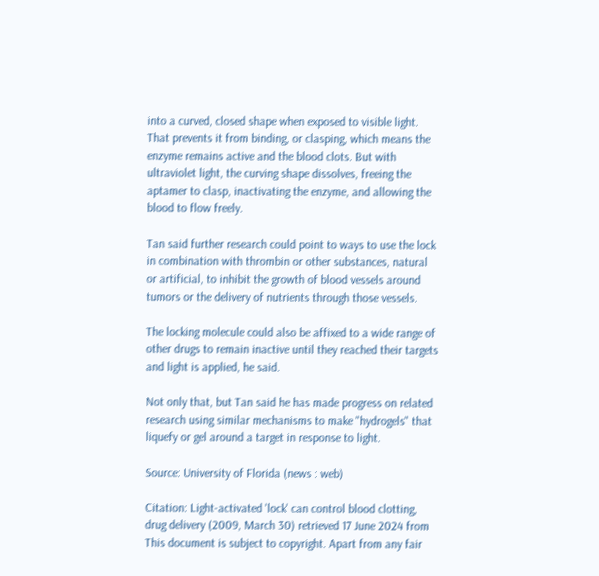into a curved, closed shape when exposed to visible light. That prevents it from binding, or clasping, which means the enzyme remains active and the blood clots. But with ultraviolet light, the curving shape dissolves, freeing the aptamer to clasp, inactivating the enzyme, and allowing the blood to flow freely.

Tan said further research could point to ways to use the lock in combination with thrombin or other substances, natural or artificial, to inhibit the growth of blood vessels around tumors or the delivery of nutrients through those vessels.

The locking molecule could also be affixed to a wide range of other drugs to remain inactive until they reached their targets and light is applied, he said.

Not only that, but Tan said he has made progress on related research using similar mechanisms to make "hydrogels" that liquefy or gel around a target in response to light.

Source: University of Florida (news : web)

Citation: Light-activated 'lock' can control blood clotting, drug delivery (2009, March 30) retrieved 17 June 2024 from
This document is subject to copyright. Apart from any fair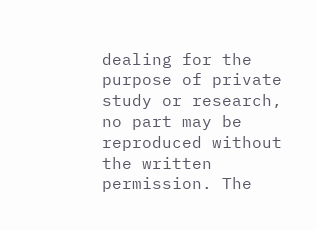dealing for the purpose of private study or research, no part may be reproduced without the written permission. The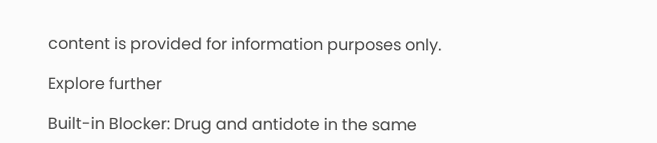content is provided for information purposes only.

Explore further

Built-in Blocker: Drug and antidote in the same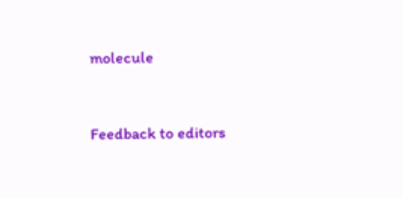molecule


Feedback to editors